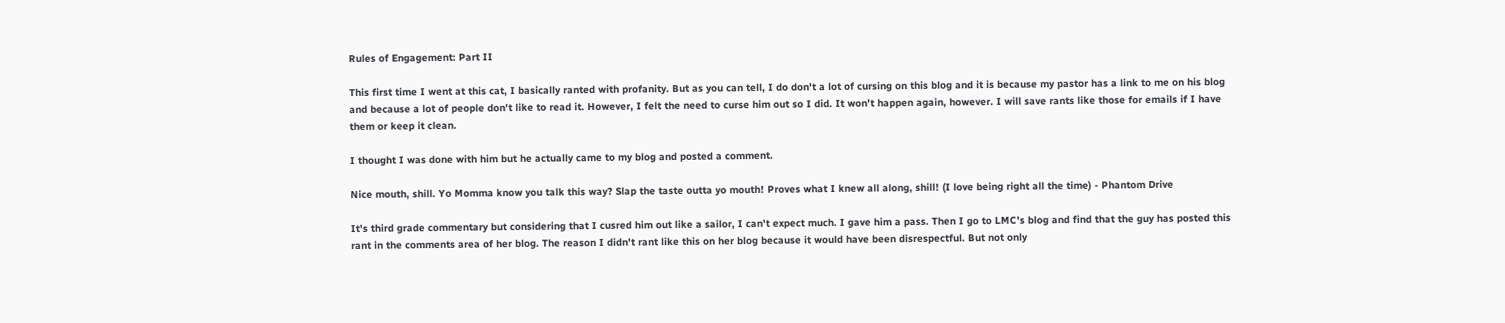Rules of Engagement: Part II

This first time I went at this cat, I basically ranted with profanity. But as you can tell, I do don't a lot of cursing on this blog and it is because my pastor has a link to me on his blog and because a lot of people don't like to read it. However, I felt the need to curse him out so I did. It won't happen again, however. I will save rants like those for emails if I have them or keep it clean.

I thought I was done with him but he actually came to my blog and posted a comment.

Nice mouth, shill. Yo Momma know you talk this way? Slap the taste outta yo mouth! Proves what I knew all along, shill! (I love being right all the time) - Phantom Drive

It's third grade commentary but considering that I cusred him out like a sailor, I can't expect much. I gave him a pass. Then I go to LMC's blog and find that the guy has posted this rant in the comments area of her blog. The reason I didn't rant like this on her blog because it would have been disrespectful. But not only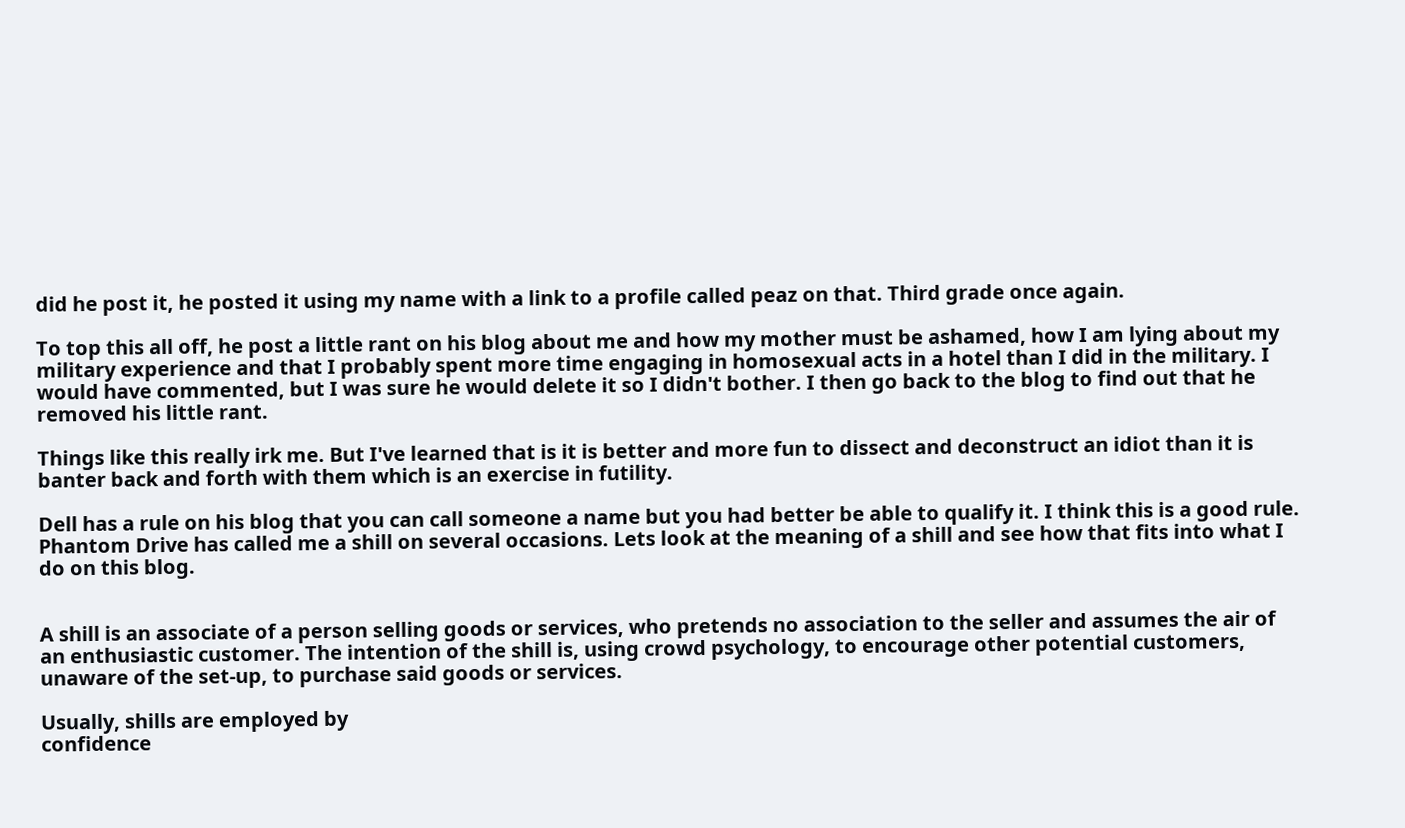did he post it, he posted it using my name with a link to a profile called peaz on that. Third grade once again.

To top this all off, he post a little rant on his blog about me and how my mother must be ashamed, how I am lying about my military experience and that I probably spent more time engaging in homosexual acts in a hotel than I did in the military. I would have commented, but I was sure he would delete it so I didn't bother. I then go back to the blog to find out that he removed his little rant.

Things like this really irk me. But I've learned that is it is better and more fun to dissect and deconstruct an idiot than it is banter back and forth with them which is an exercise in futility.

Dell has a rule on his blog that you can call someone a name but you had better be able to qualify it. I think this is a good rule. Phantom Drive has called me a shill on several occasions. Lets look at the meaning of a shill and see how that fits into what I do on this blog.


A shill is an associate of a person selling goods or services, who pretends no association to the seller and assumes the air of an enthusiastic customer. The intention of the shill is, using crowd psychology, to encourage other potential customers, unaware of the set-up, to purchase said goods or services.

Usually, shills are employed by
confidence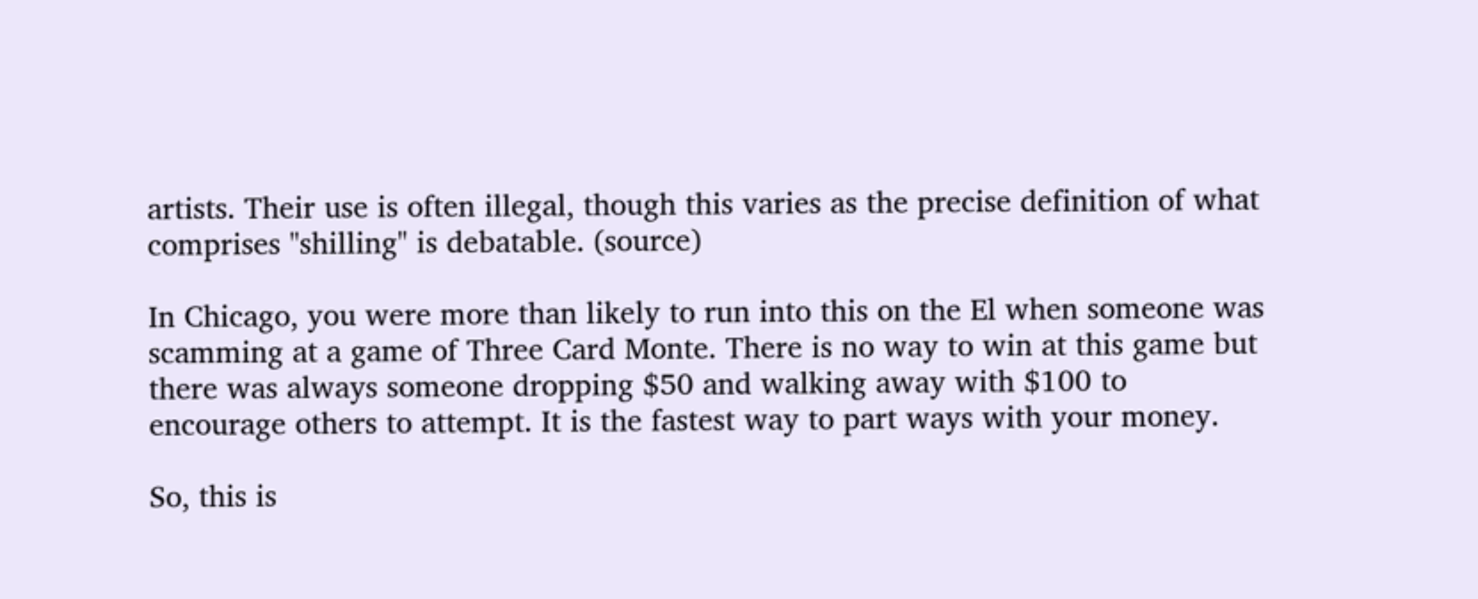artists. Their use is often illegal, though this varies as the precise definition of what comprises "shilling" is debatable. (source)

In Chicago, you were more than likely to run into this on the El when someone was scamming at a game of Three Card Monte. There is no way to win at this game but there was always someone dropping $50 and walking away with $100 to encourage others to attempt. It is the fastest way to part ways with your money.

So, this is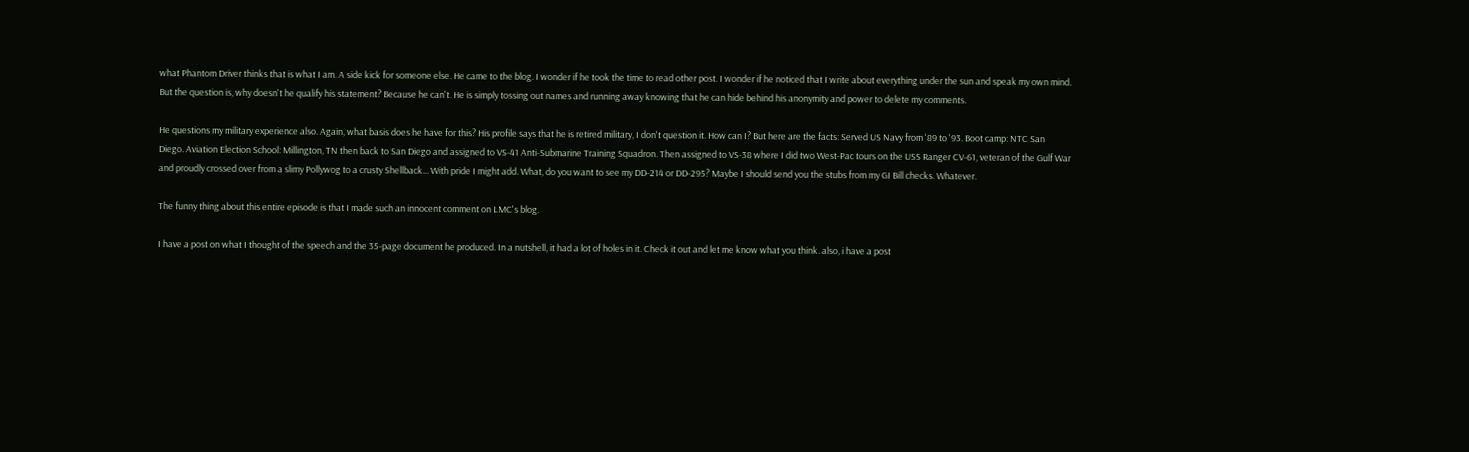what Phantom Driver thinks that is what I am. A side kick for someone else. He came to the blog. I wonder if he took the time to read other post. I wonder if he noticed that I write about everything under the sun and speak my own mind. But the question is, why doesn't he qualify his statement? Because he can't. He is simply tossing out names and running away knowing that he can hide behind his anonymity and power to delete my comments.

He questions my military experience also. Again, what basis does he have for this? His profile says that he is retired military, I don't question it. How can I? But here are the facts: Served US Navy from '89 to '93. Boot camp: NTC San Diego. Aviation Election School: Millington, TN then back to San Diego and assigned to VS-41 Anti-Submarine Training Squadron. Then assigned to VS-38 where I did two West-Pac tours on the USS Ranger CV-61, veteran of the Gulf War and proudly crossed over from a slimy Pollywog to a crusty Shellback... With pride I might add. What, do you want to see my DD-214 or DD-295? Maybe I should send you the stubs from my GI Bill checks. Whatever.

The funny thing about this entire episode is that I made such an innocent comment on LMC's blog.

I have a post on what I thought of the speech and the 35-page document he produced. In a nutshell, it had a lot of holes in it. Check it out and let me know what you think. also, i have a post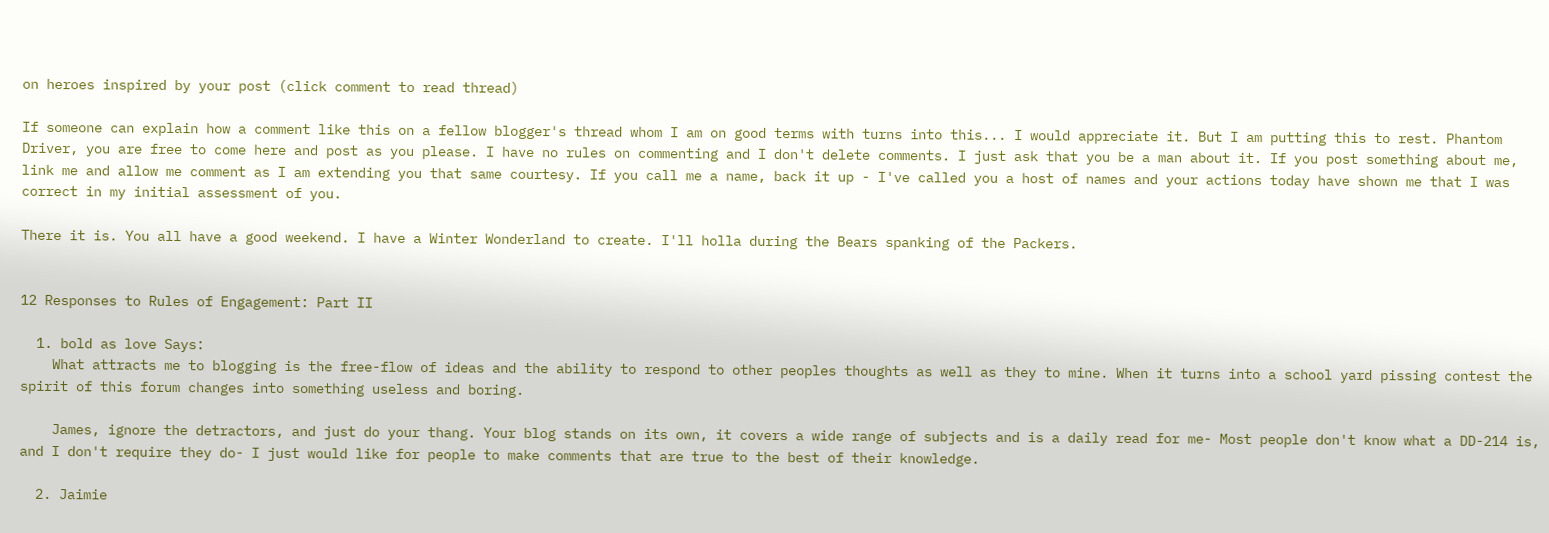on heroes inspired by your post (click comment to read thread)

If someone can explain how a comment like this on a fellow blogger's thread whom I am on good terms with turns into this... I would appreciate it. But I am putting this to rest. Phantom Driver, you are free to come here and post as you please. I have no rules on commenting and I don't delete comments. I just ask that you be a man about it. If you post something about me, link me and allow me comment as I am extending you that same courtesy. If you call me a name, back it up - I've called you a host of names and your actions today have shown me that I was correct in my initial assessment of you.

There it is. You all have a good weekend. I have a Winter Wonderland to create. I'll holla during the Bears spanking of the Packers.


12 Responses to Rules of Engagement: Part II

  1. bold as love Says:
    What attracts me to blogging is the free-flow of ideas and the ability to respond to other peoples thoughts as well as they to mine. When it turns into a school yard pissing contest the spirit of this forum changes into something useless and boring.

    James, ignore the detractors, and just do your thang. Your blog stands on its own, it covers a wide range of subjects and is a daily read for me- Most people don't know what a DD-214 is, and I don't require they do- I just would like for people to make comments that are true to the best of their knowledge.

  2. Jaimie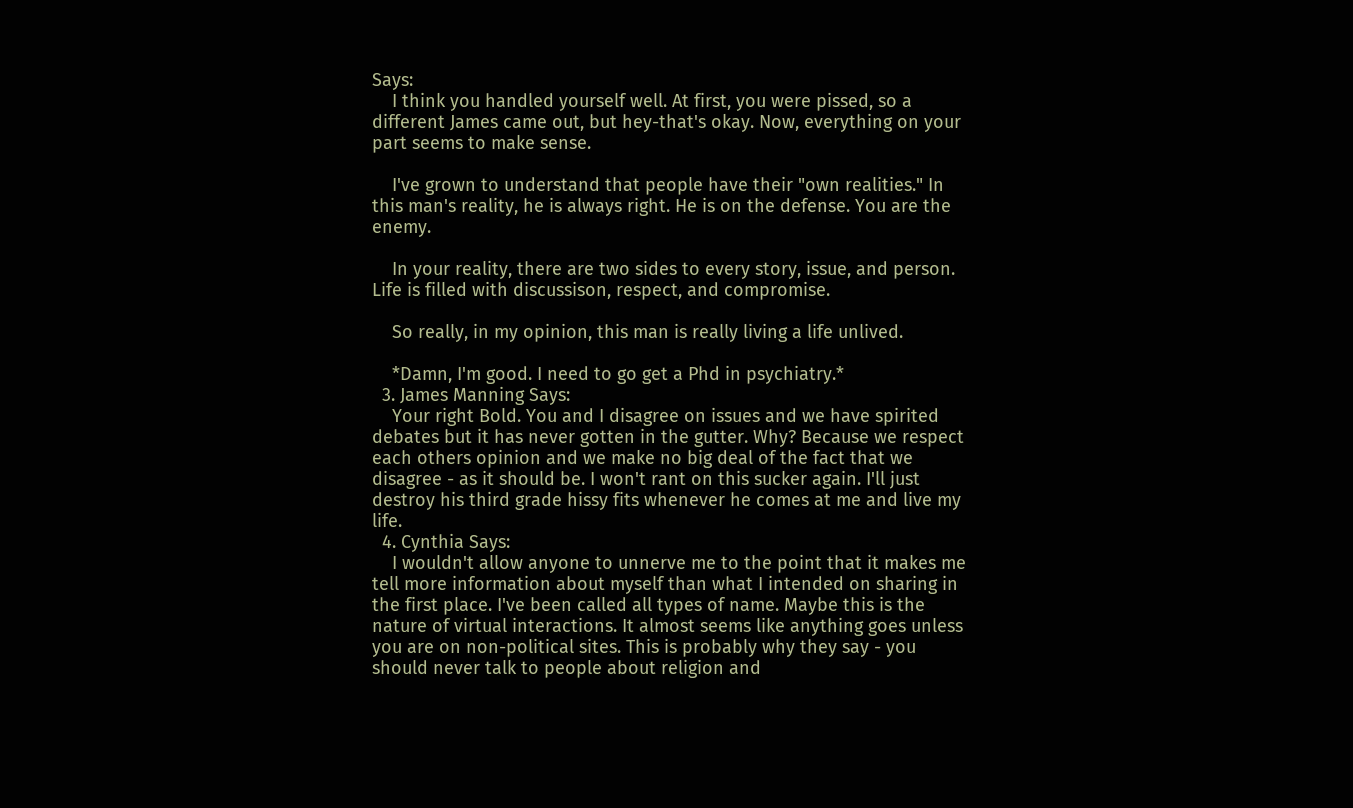Says:
    I think you handled yourself well. At first, you were pissed, so a different James came out, but hey-that's okay. Now, everything on your part seems to make sense.

    I've grown to understand that people have their "own realities." In this man's reality, he is always right. He is on the defense. You are the enemy.

    In your reality, there are two sides to every story, issue, and person. Life is filled with discussison, respect, and compromise.

    So really, in my opinion, this man is really living a life unlived.

    *Damn, I'm good. I need to go get a Phd in psychiatry.*
  3. James Manning Says:
    Your right Bold. You and I disagree on issues and we have spirited debates but it has never gotten in the gutter. Why? Because we respect each others opinion and we make no big deal of the fact that we disagree - as it should be. I won't rant on this sucker again. I'll just destroy his third grade hissy fits whenever he comes at me and live my life.
  4. Cynthia Says:
    I wouldn't allow anyone to unnerve me to the point that it makes me tell more information about myself than what I intended on sharing in the first place. I've been called all types of name. Maybe this is the nature of virtual interactions. It almost seems like anything goes unless you are on non-political sites. This is probably why they say - you should never talk to people about religion and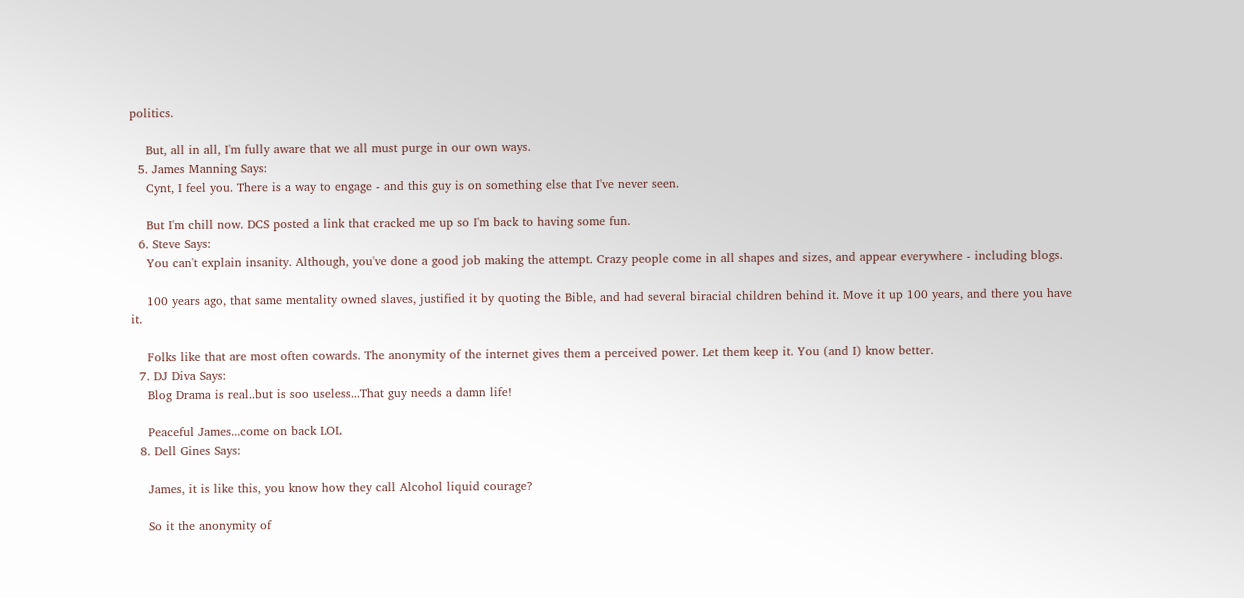politics.

    But, all in all, I'm fully aware that we all must purge in our own ways.
  5. James Manning Says:
    Cynt, I feel you. There is a way to engage - and this guy is on something else that I've never seen.

    But I'm chill now. DCS posted a link that cracked me up so I'm back to having some fun.
  6. Steve Says:
    You can't explain insanity. Although, you've done a good job making the attempt. Crazy people come in all shapes and sizes, and appear everywhere - including blogs.

    100 years ago, that same mentality owned slaves, justified it by quoting the Bible, and had several biracial children behind it. Move it up 100 years, and there you have it.

    Folks like that are most often cowards. The anonymity of the internet gives them a perceived power. Let them keep it. You (and I) know better.
  7. DJ Diva Says:
    Blog Drama is real..but is soo useless...That guy needs a damn life!

    Peaceful James...come on back LOL
  8. Dell Gines Says:

    James, it is like this, you know how they call Alcohol liquid courage?

    So it the anonymity of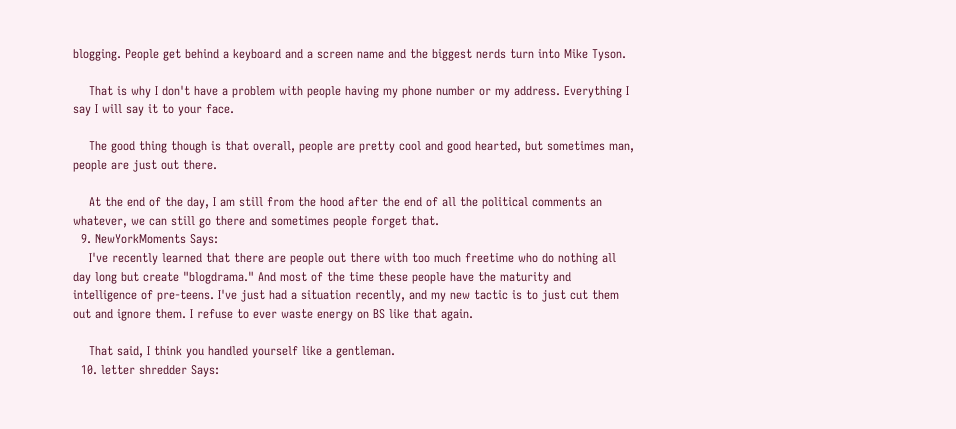blogging. People get behind a keyboard and a screen name and the biggest nerds turn into Mike Tyson.

    That is why I don't have a problem with people having my phone number or my address. Everything I say I will say it to your face.

    The good thing though is that overall, people are pretty cool and good hearted, but sometimes man, people are just out there.

    At the end of the day, I am still from the hood after the end of all the political comments an whatever, we can still go there and sometimes people forget that.
  9. NewYorkMoments Says:
    I've recently learned that there are people out there with too much freetime who do nothing all day long but create "blogdrama." And most of the time these people have the maturity and intelligence of pre-teens. I've just had a situation recently, and my new tactic is to just cut them out and ignore them. I refuse to ever waste energy on BS like that again.

    That said, I think you handled yourself like a gentleman.
  10. letter shredder Says: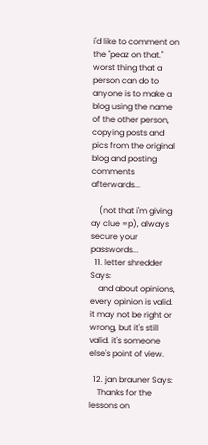i'd like to comment on the "peaz on that." worst thing that a person can do to anyone is to make a blog using the name of the other person, copying posts and pics from the original blog and posting comments afterwards...

    (not that i'm giving ay clue =p), always secure your passwords...
  11. letter shredder Says:
    and about opinions, every opinion is valid. it may not be right or wrong, but it's still valid. it's someone else's point of view.

  12. jan brauner Says:
    Thanks for the lessons on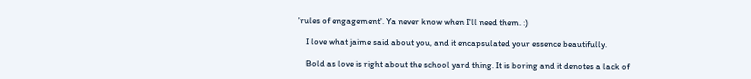'rules of engagement'. Ya never know when I'll need them. :)

    I love what jaime said about you, and it encapsulated your essence beautifully.

    Bold as love is right about the school yard thing. It is boring and it denotes a lack of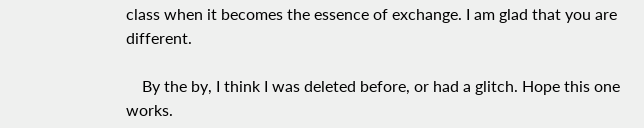class when it becomes the essence of exchange. I am glad that you are different.

    By the by, I think I was deleted before, or had a glitch. Hope this one works.